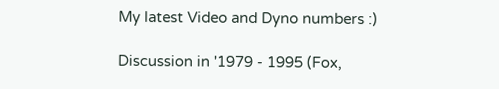My latest Video and Dyno numbers :)

Discussion in '1979 - 1995 (Fox,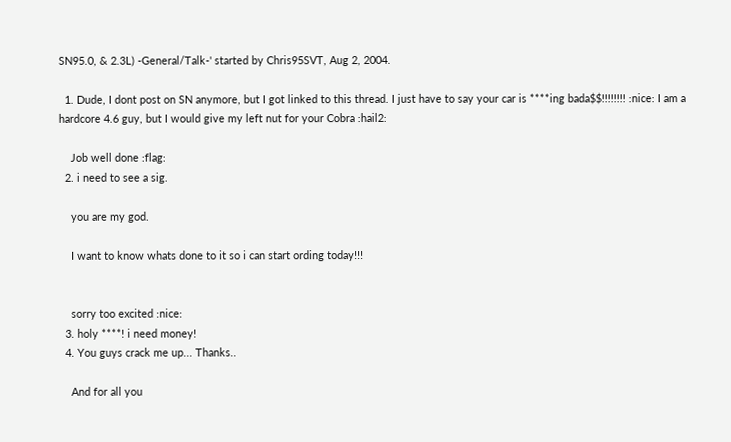SN95.0, & 2.3L) -General/Talk-' started by Chris95SVT, Aug 2, 2004.

  1. Dude, I dont post on SN anymore, but I got linked to this thread. I just have to say your car is ****ing bada$$!!!!!!!! :nice: I am a hardcore 4.6 guy, but I would give my left nut for your Cobra :hail2:

    Job well done :flag:
  2. i need to see a sig.

    you are my god.

    I want to know whats done to it so i can start ording today!!!


    sorry too excited :nice:
  3. holy ****! i need money!
  4. You guys crack me up... Thanks..

    And for all you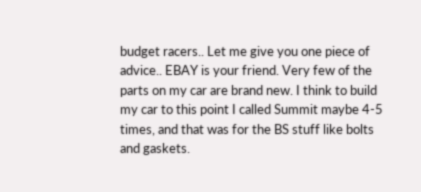budget racers.. Let me give you one piece of advice.. EBAY is your friend. Very few of the parts on my car are brand new. I think to build my car to this point I called Summit maybe 4-5 times, and that was for the BS stuff like bolts and gaskets.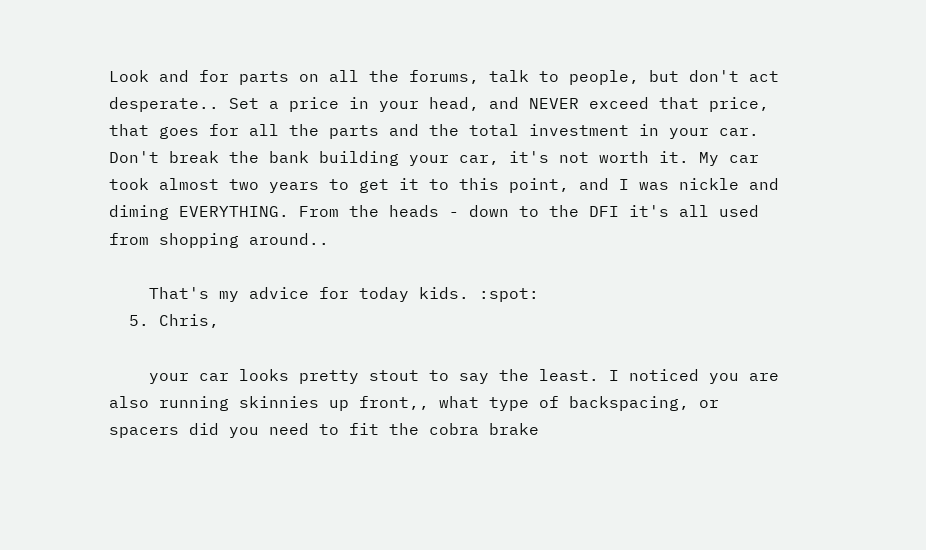Look and for parts on all the forums, talk to people, but don't act desperate.. Set a price in your head, and NEVER exceed that price, that goes for all the parts and the total investment in your car. Don't break the bank building your car, it's not worth it. My car took almost two years to get it to this point, and I was nickle and diming EVERYTHING. From the heads - down to the DFI it's all used from shopping around..

    That's my advice for today kids. :spot:
  5. Chris,

    your car looks pretty stout to say the least. I noticed you are also running skinnies up front,, what type of backspacing, or spacers did you need to fit the cobra brake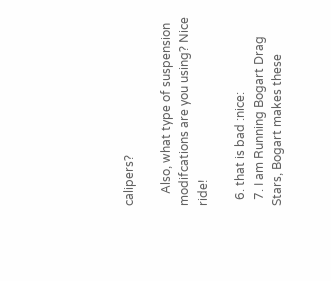calipers?

    Also, what type of suspension modifcations are you using? Nice ride!

  6. that is bad :nice:
  7. I am Running Bogart Drag Stars, Bogart makes these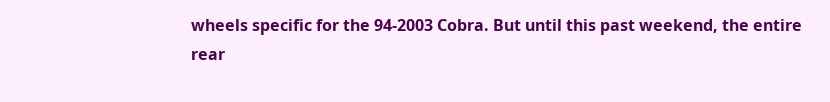wheels specific for the 94-2003 Cobra. But until this past weekend, the entire rear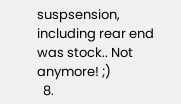suspsension, including rear end was stock.. Not anymore! ;)
  8.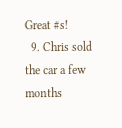Great #s!
  9. Chris sold the car a few months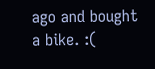ago and bought a bike. :(